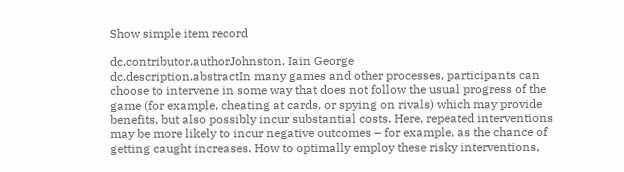Show simple item record

dc.contributor.authorJohnston, Iain George
dc.description.abstractIn many games and other processes, participants can choose to intervene in some way that does not follow the usual progress of the game (for example, cheating at cards, or spying on rivals) which may provide benefits, but also possibly incur substantial costs. Here, repeated interventions may be more likely to incur negative outcomes – for example, as the chance of getting caught increases. How to optimally employ these risky interventions,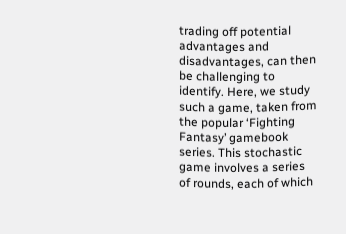trading off potential advantages and disadvantages, can then be challenging to identify. Here, we study such a game, taken from the popular ‘Fighting Fantasy’ gamebook series. This stochastic game involves a series of rounds, each of which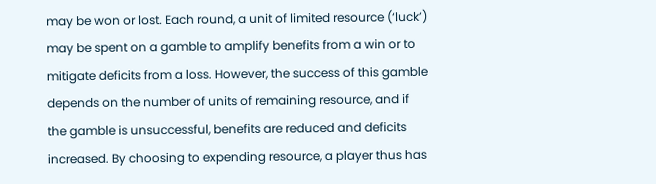may be won or lost. Each round, a unit of limited resource (‘luck’) may be spent on a gamble to amplify benefits from a win or to mitigate deficits from a loss. However, the success of this gamble depends on the number of units of remaining resource, and if the gamble is unsuccessful, benefits are reduced and deficits increased. By choosing to expending resource, a player thus has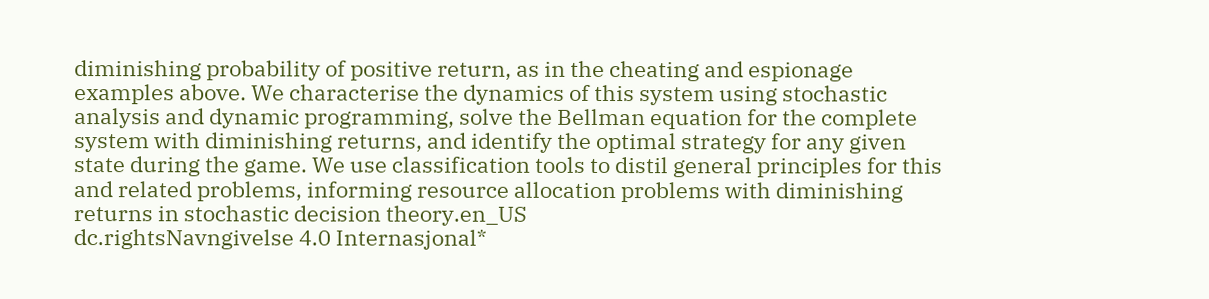diminishing probability of positive return, as in the cheating and espionage examples above. We characterise the dynamics of this system using stochastic analysis and dynamic programming, solve the Bellman equation for the complete system with diminishing returns, and identify the optimal strategy for any given state during the game. We use classification tools to distil general principles for this and related problems, informing resource allocation problems with diminishing returns in stochastic decision theory.en_US
dc.rightsNavngivelse 4.0 Internasjonal*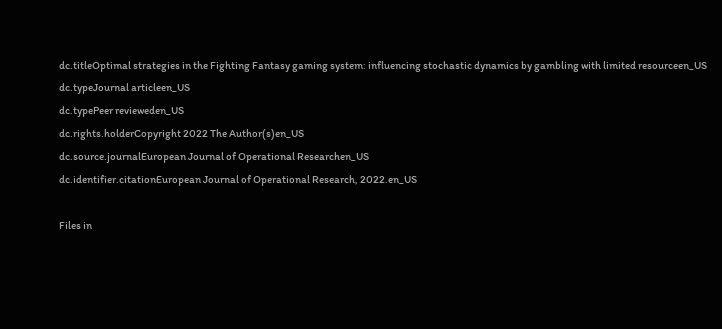dc.titleOptimal strategies in the Fighting Fantasy gaming system: influencing stochastic dynamics by gambling with limited resourceen_US
dc.typeJournal articleen_US
dc.typePeer revieweden_US
dc.rights.holderCopyright 2022 The Author(s)en_US
dc.source.journalEuropean Journal of Operational Researchen_US
dc.identifier.citationEuropean Journal of Operational Research, 2022.en_US

Files in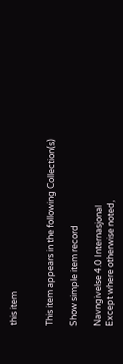this item


This item appears in the following Collection(s)

Show simple item record

Navngivelse 4.0 Internasjonal
Except where otherwise noted,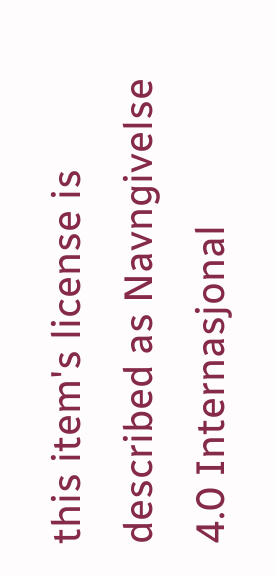this item's license is described as Navngivelse 4.0 Internasjonal